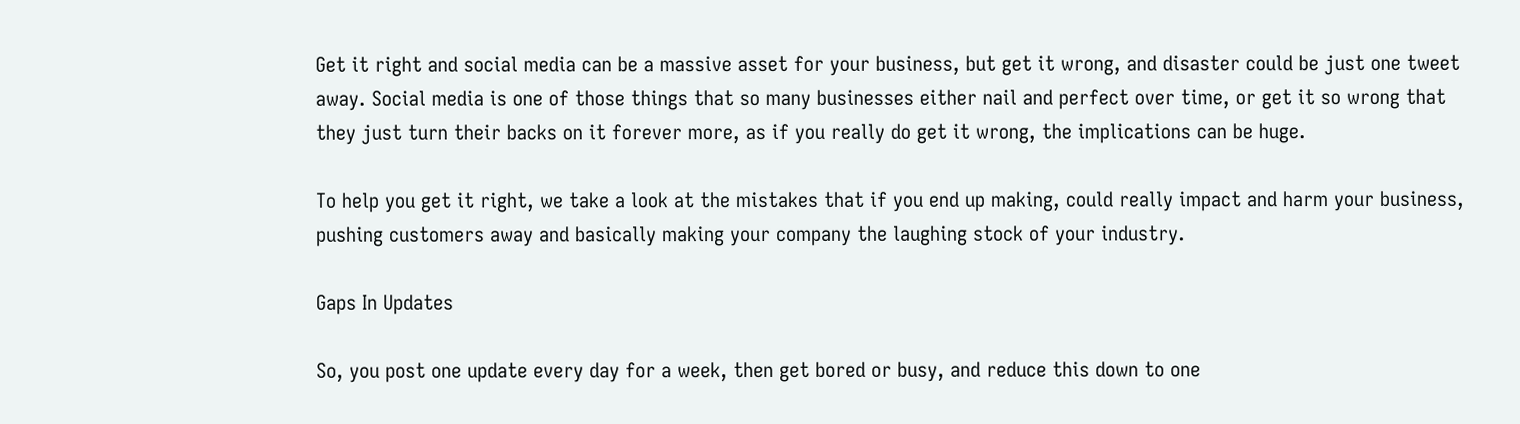Get it right and social media can be a massive asset for your business, but get it wrong, and disaster could be just one tweet away. Social media is one of those things that so many businesses either nail and perfect over time, or get it so wrong that they just turn their backs on it forever more, as if you really do get it wrong, the implications can be huge.

To help you get it right, we take a look at the mistakes that if you end up making, could really impact and harm your business, pushing customers away and basically making your company the laughing stock of your industry.

Gaps In Updates

So, you post one update every day for a week, then get bored or busy, and reduce this down to one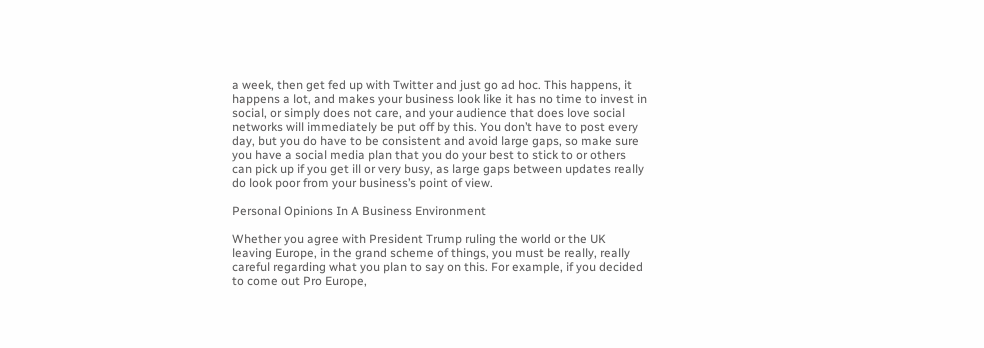a week, then get fed up with Twitter and just go ad hoc. This happens, it happens a lot, and makes your business look like it has no time to invest in social, or simply does not care, and your audience that does love social networks will immediately be put off by this. You don’t have to post every day, but you do have to be consistent and avoid large gaps, so make sure you have a social media plan that you do your best to stick to or others can pick up if you get ill or very busy, as large gaps between updates really do look poor from your business’s point of view.

Personal Opinions In A Business Environment

Whether you agree with President Trump ruling the world or the UK leaving Europe, in the grand scheme of things, you must be really, really careful regarding what you plan to say on this. For example, if you decided to come out Pro Europe,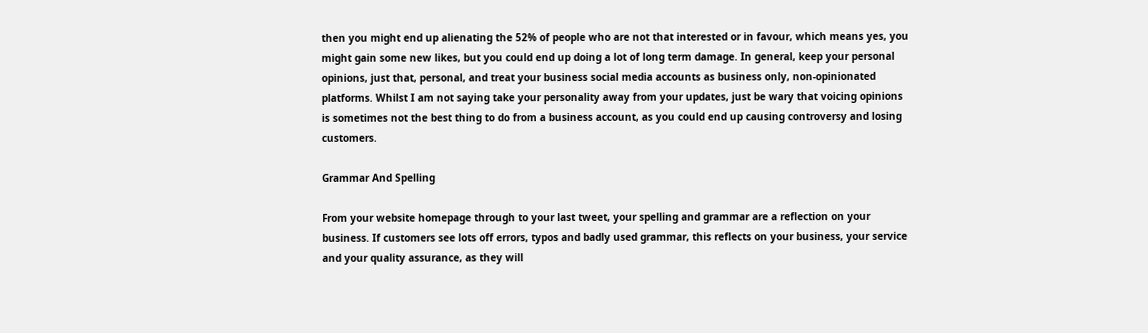then you might end up alienating the 52% of people who are not that interested or in favour, which means yes, you might gain some new likes, but you could end up doing a lot of long term damage. In general, keep your personal opinions, just that, personal, and treat your business social media accounts as business only, non-opinionated platforms. Whilst I am not saying take your personality away from your updates, just be wary that voicing opinions is sometimes not the best thing to do from a business account, as you could end up causing controversy and losing customers.

Grammar And Spelling

From your website homepage through to your last tweet, your spelling and grammar are a reflection on your business. If customers see lots off errors, typos and badly used grammar, this reflects on your business, your service and your quality assurance, as they will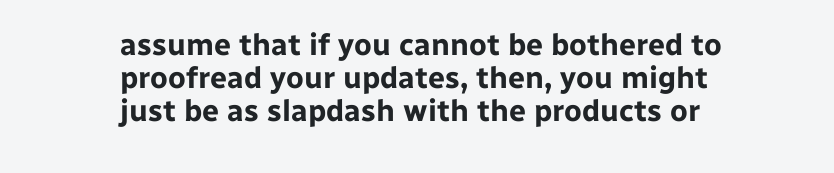assume that if you cannot be bothered to proofread your updates, then, you might just be as slapdash with the products or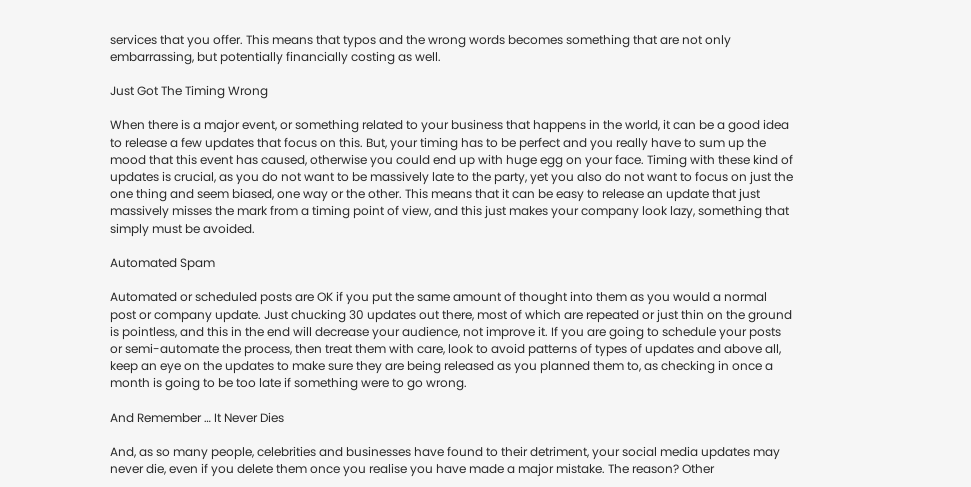services that you offer. This means that typos and the wrong words becomes something that are not only embarrassing, but potentially financially costing as well.

Just Got The Timing Wrong

When there is a major event, or something related to your business that happens in the world, it can be a good idea to release a few updates that focus on this. But, your timing has to be perfect and you really have to sum up the mood that this event has caused, otherwise you could end up with huge egg on your face. Timing with these kind of updates is crucial, as you do not want to be massively late to the party, yet you also do not want to focus on just the one thing and seem biased, one way or the other. This means that it can be easy to release an update that just massively misses the mark from a timing point of view, and this just makes your company look lazy, something that simply must be avoided.

Automated Spam

Automated or scheduled posts are OK if you put the same amount of thought into them as you would a normal post or company update. Just chucking 30 updates out there, most of which are repeated or just thin on the ground is pointless, and this in the end will decrease your audience, not improve it. If you are going to schedule your posts or semi-automate the process, then treat them with care, look to avoid patterns of types of updates and above all, keep an eye on the updates to make sure they are being released as you planned them to, as checking in once a month is going to be too late if something were to go wrong.

And Remember … It Never Dies

And, as so many people, celebrities and businesses have found to their detriment, your social media updates may never die, even if you delete them once you realise you have made a major mistake. The reason? Other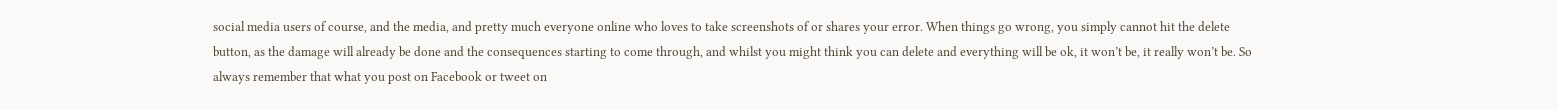social media users of course, and the media, and pretty much everyone online who loves to take screenshots of or shares your error. When things go wrong, you simply cannot hit the delete button, as the damage will already be done and the consequences starting to come through, and whilst you might think you can delete and everything will be ok, it won’t be, it really won’t be. So always remember that what you post on Facebook or tweet on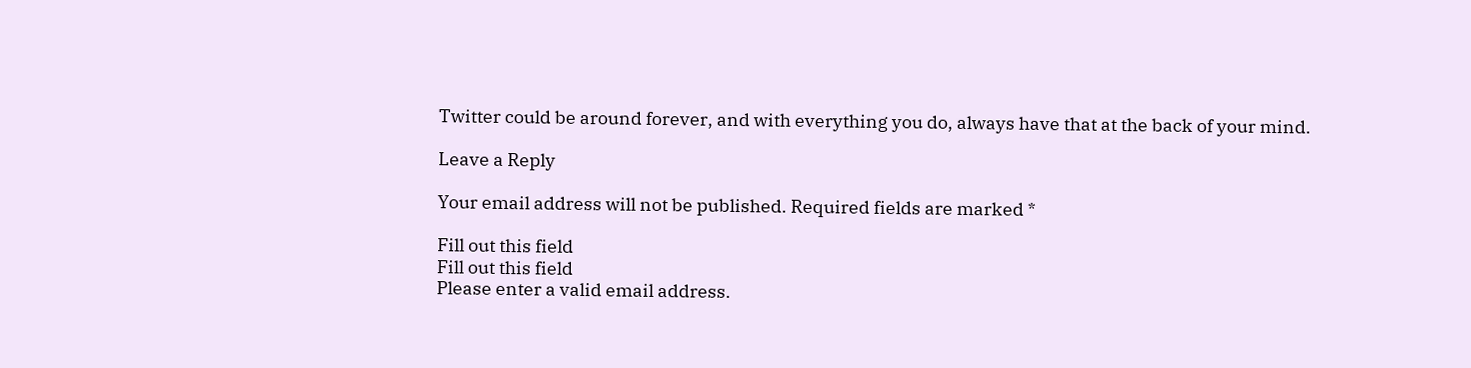Twitter could be around forever, and with everything you do, always have that at the back of your mind.

Leave a Reply

Your email address will not be published. Required fields are marked *

Fill out this field
Fill out this field
Please enter a valid email address.